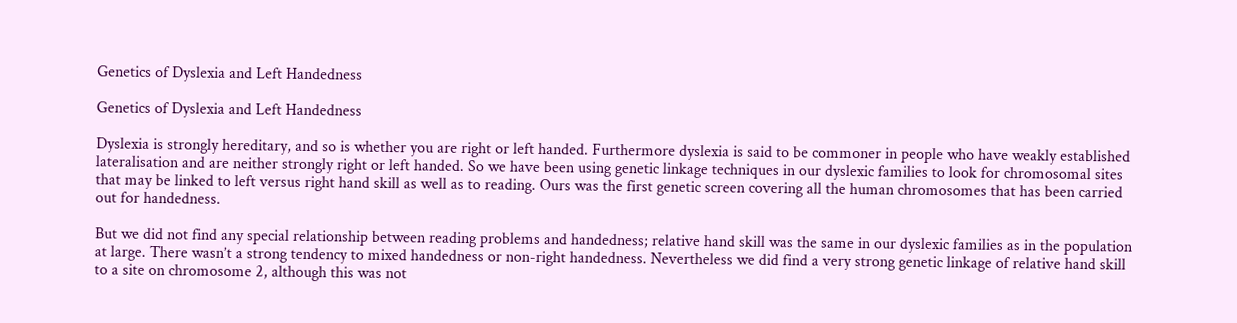Genetics of Dyslexia and Left Handedness

Genetics of Dyslexia and Left Handedness

Dyslexia is strongly hereditary, and so is whether you are right or left handed. Furthermore dyslexia is said to be commoner in people who have weakly established lateralisation and are neither strongly right or left handed. So we have been using genetic linkage techniques in our dyslexic families to look for chromosomal sites that may be linked to left versus right hand skill as well as to reading. Ours was the first genetic screen covering all the human chromosomes that has been carried out for handedness.

But we did not find any special relationship between reading problems and handedness; relative hand skill was the same in our dyslexic families as in the population at large. There wasn’t a strong tendency to mixed handedness or non-right handedness. Nevertheless we did find a very strong genetic linkage of relative hand skill to a site on chromosome 2, although this was not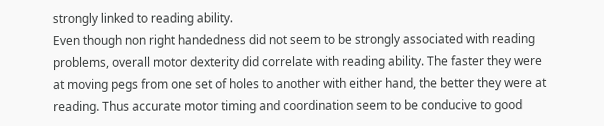strongly linked to reading ability.
Even though non right handedness did not seem to be strongly associated with reading problems, overall motor dexterity did correlate with reading ability. The faster they were at moving pegs from one set of holes to another with either hand, the better they were at reading. Thus accurate motor timing and coordination seem to be conducive to good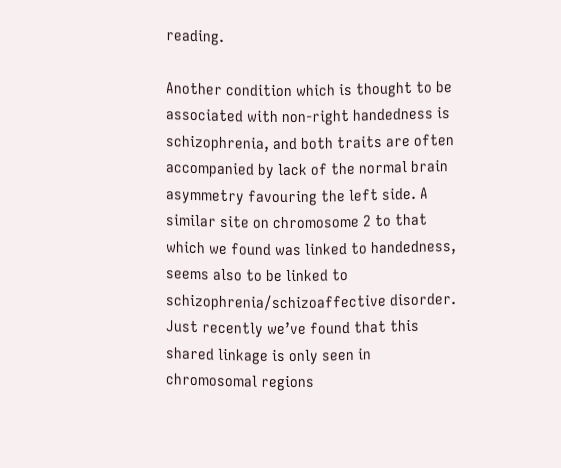reading.

Another condition which is thought to be associated with non-right handedness is schizophrenia, and both traits are often accompanied by lack of the normal brain asymmetry favouring the left side. A similar site on chromosome 2 to that which we found was linked to handedness, seems also to be linked to schizophrenia/schizoaffective disorder.
Just recently we’ve found that this shared linkage is only seen in chromosomal regions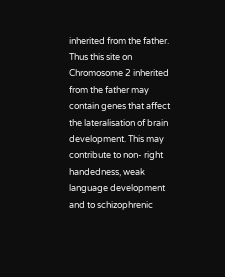inherited from the father. Thus this site on Chromosome 2 inherited from the father may contain genes that affect the lateralisation of brain development. This may contribute to non- right handedness, weak language development and to schizophrenic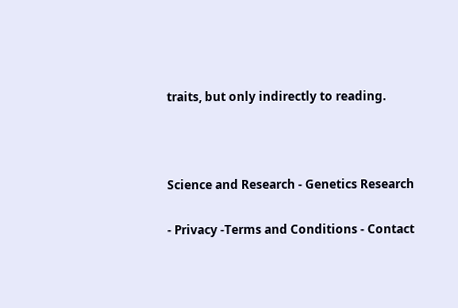traits, but only indirectly to reading.



Science and Research - Genetics Research

- Privacy -Terms and Conditions - Contact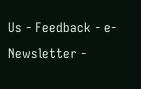Us - Feedback - e-Newsletter -